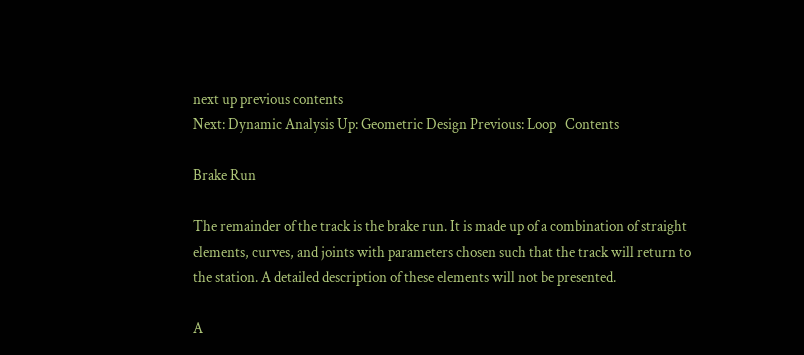next up previous contents
Next: Dynamic Analysis Up: Geometric Design Previous: Loop   Contents

Brake Run

The remainder of the track is the brake run. It is made up of a combination of straight elements, curves, and joints with parameters chosen such that the track will return to the station. A detailed description of these elements will not be presented.

A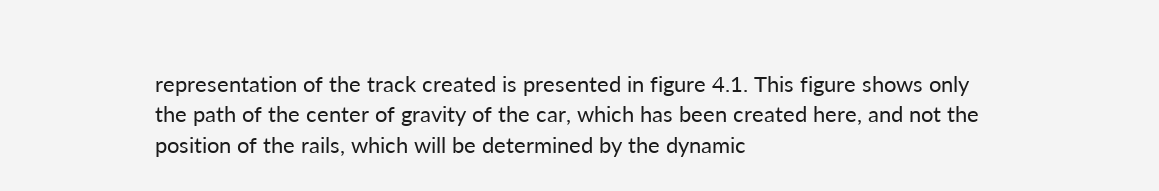representation of the track created is presented in figure 4.1. This figure shows only the path of the center of gravity of the car, which has been created here, and not the position of the rails, which will be determined by the dynamic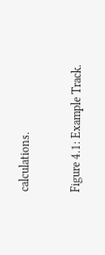calculations.

Figure 4.1: Example Track.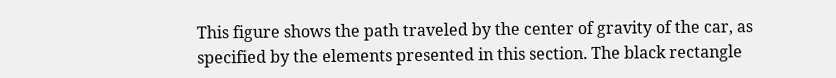This figure shows the path traveled by the center of gravity of the car, as specified by the elements presented in this section. The black rectangle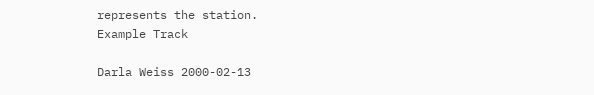represents the station.
Example Track

Darla Weiss 2000-02-13